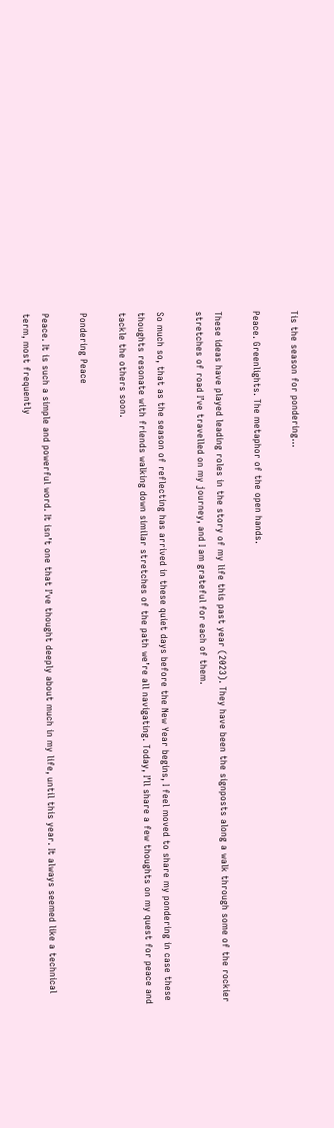Tis the season for pondering…

Peace. Greenlights. The metaphor of the open hands.

These ideas have played leading roles in the story of my life this past year (2023). They have been the signposts along a walk through some of the rockier stretches of road I’ve travelled on my journey, and I am grateful for each of them.

So much so, that as the season of reflecting has arrived in these quiet days before the New Year begins, I feel moved to share my pondering in case these thoughts resonate with friends walking down similar stretches of the path we’re all navigating. Today, I’ll share a few thoughts on my quest for peace and tackle the others soon.

Pondering Peace

Peace. It is such a simple and powerful word. It isn’t one that I’ve thought deeply about much in my life, until this year. It always seemed like a technical term, most frequently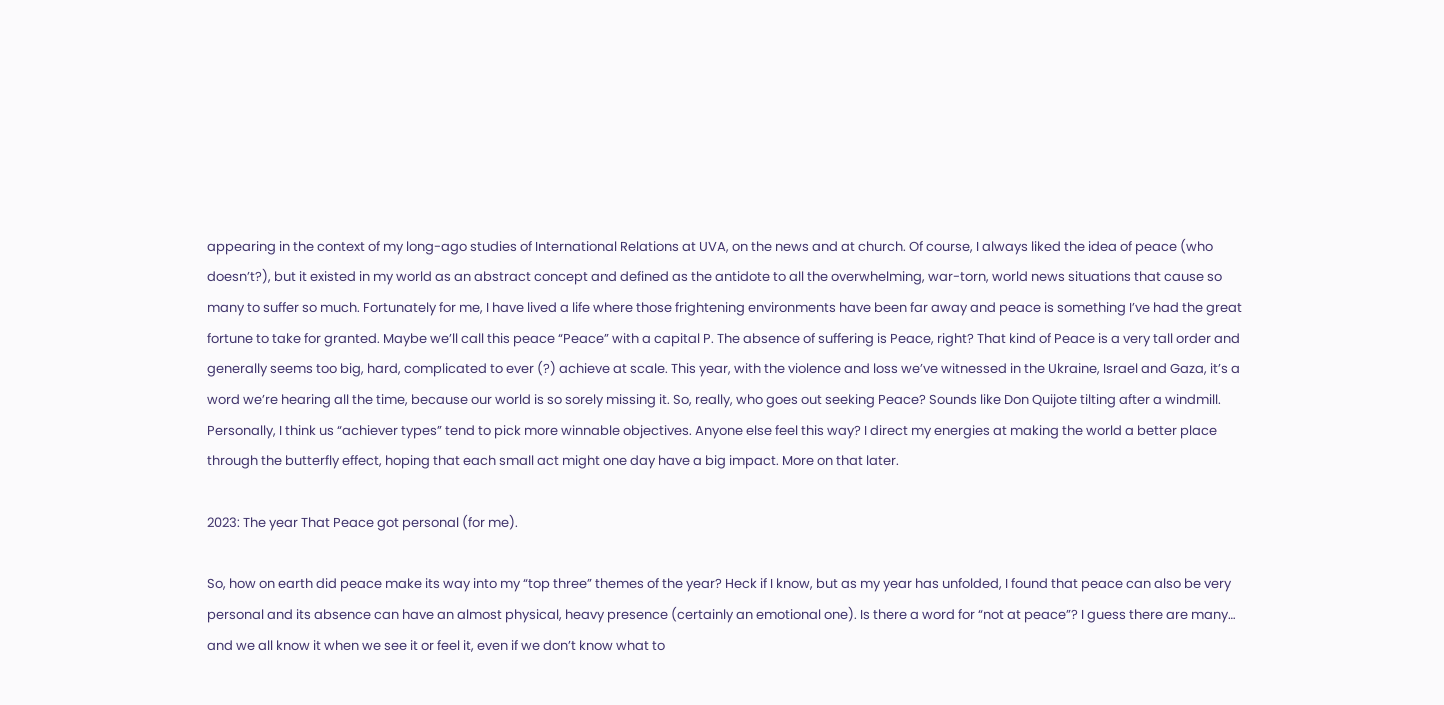appearing in the context of my long-ago studies of International Relations at UVA, on the news and at church. Of course, I always liked the idea of peace (who doesn’t?), but it existed in my world as an abstract concept and defined as the antidote to all the overwhelming, war-torn, world news situations that cause so many to suffer so much. Fortunately for me, I have lived a life where those frightening environments have been far away and peace is something I’ve had the great fortune to take for granted. Maybe we’ll call this peace “Peace” with a capital P. The absence of suffering is Peace, right? That kind of Peace is a very tall order and generally seems too big, hard, complicated to ever (?) achieve at scale. This year, with the violence and loss we’ve witnessed in the Ukraine, Israel and Gaza, it’s a word we’re hearing all the time, because our world is so sorely missing it. So, really, who goes out seeking Peace? Sounds like Don Quijote tilting after a windmill. Personally, I think us “achiever types” tend to pick more winnable objectives. Anyone else feel this way? I direct my energies at making the world a better place through the butterfly effect, hoping that each small act might one day have a big impact. More on that later.

2023: The year That Peace got personal (for me).

So, how on earth did peace make its way into my “top three” themes of the year? Heck if I know, but as my year has unfolded, I found that peace can also be very personal and its absence can have an almost physical, heavy presence (certainly an emotional one). Is there a word for “not at peace”? I guess there are many… and we all know it when we see it or feel it, even if we don’t know what to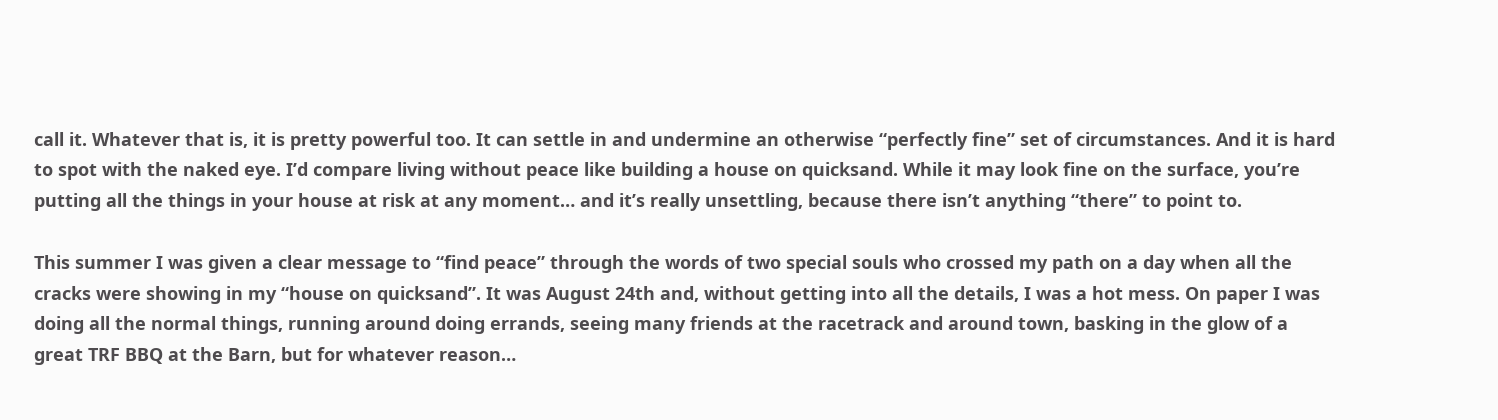call it. Whatever that is, it is pretty powerful too. It can settle in and undermine an otherwise “perfectly fine” set of circumstances. And it is hard to spot with the naked eye. I’d compare living without peace like building a house on quicksand. While it may look fine on the surface, you’re putting all the things in your house at risk at any moment… and it’s really unsettling, because there isn’t anything “there” to point to.

This summer I was given a clear message to “find peace” through the words of two special souls who crossed my path on a day when all the cracks were showing in my “house on quicksand”. It was August 24th and, without getting into all the details, I was a hot mess. On paper I was doing all the normal things, running around doing errands, seeing many friends at the racetrack and around town, basking in the glow of a great TRF BBQ at the Barn, but for whatever reason…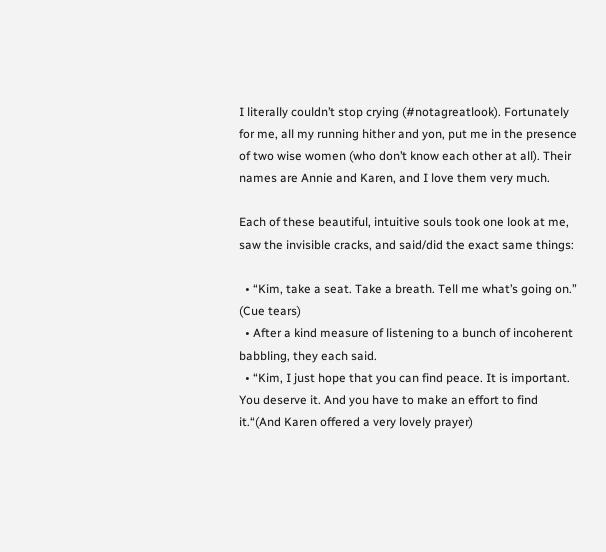I literally couldn’t stop crying (#notagreatlook). Fortunately for me, all my running hither and yon, put me in the presence of two wise women (who don’t know each other at all). Their names are Annie and Karen, and I love them very much.

Each of these beautiful, intuitive souls took one look at me, saw the invisible cracks, and said/did the exact same things:

  • “Kim, take a seat. Take a breath. Tell me what’s going on.” (Cue tears)
  • After a kind measure of listening to a bunch of incoherent babbling, they each said.
  • “Kim, I just hope that you can find peace. It is important. You deserve it. And you have to make an effort to find it.“(And Karen offered a very lovely prayer)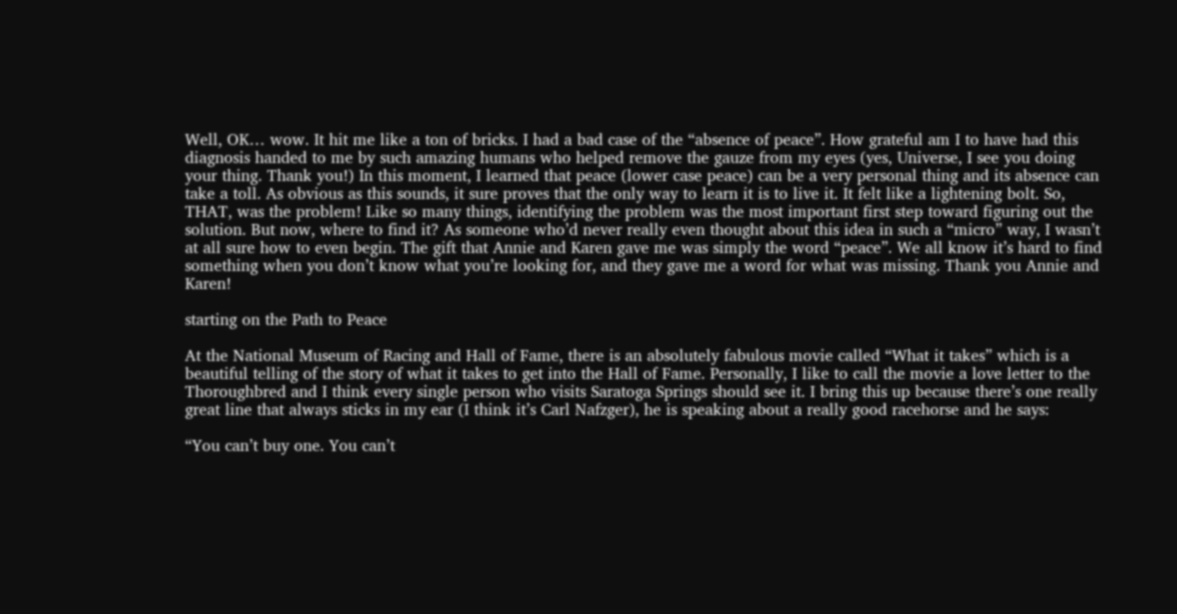Well, OK… wow. It hit me like a ton of bricks. I had a bad case of the “absence of peace”. How grateful am I to have had this diagnosis handed to me by such amazing humans who helped remove the gauze from my eyes (yes, Universe, I see you doing your thing. Thank you!) In this moment, I learned that peace (lower case peace) can be a very personal thing and its absence can take a toll. As obvious as this sounds, it sure proves that the only way to learn it is to live it. It felt like a lightening bolt. So, THAT, was the problem! Like so many things, identifying the problem was the most important first step toward figuring out the solution. But now, where to find it? As someone who’d never really even thought about this idea in such a “micro” way, I wasn’t at all sure how to even begin. The gift that Annie and Karen gave me was simply the word “peace”. We all know it’s hard to find something when you don’t know what you’re looking for, and they gave me a word for what was missing. Thank you Annie and Karen!

starting on the Path to Peace

At the National Museum of Racing and Hall of Fame, there is an absolutely fabulous movie called “What it takes” which is a beautiful telling of the story of what it takes to get into the Hall of Fame. Personally, I like to call the movie a love letter to the Thoroughbred and I think every single person who visits Saratoga Springs should see it. I bring this up because there’s one really great line that always sticks in my ear (I think it’s Carl Nafzger), he is speaking about a really good racehorse and he says:

“You can’t buy one. You can’t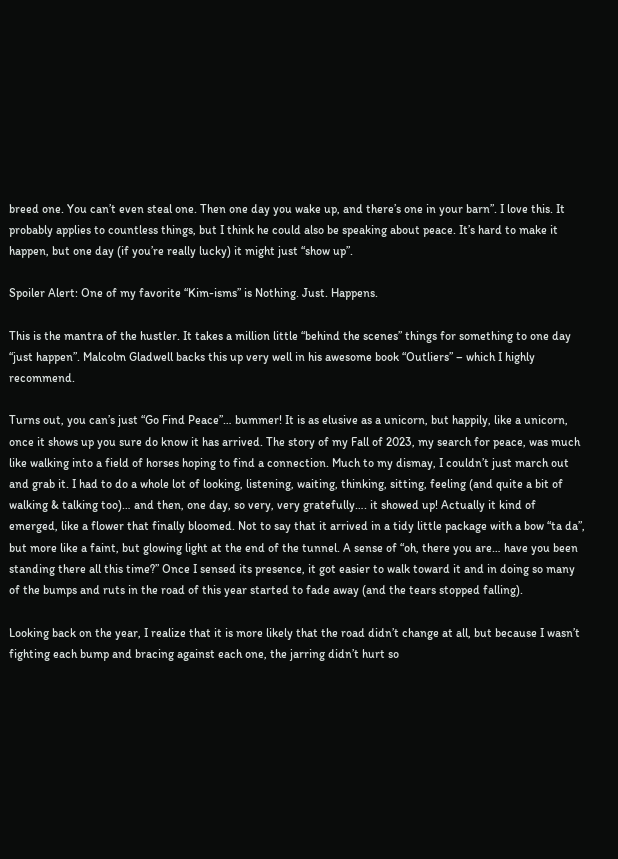breed one. You can’t even steal one. Then one day you wake up, and there’s one in your barn”. I love this. It probably applies to countless things, but I think he could also be speaking about peace. It’s hard to make it happen, but one day (if you’re really lucky) it might just “show up”.

Spoiler Alert: One of my favorite “Kim-isms” is Nothing. Just. Happens.

This is the mantra of the hustler. It takes a million little “behind the scenes” things for something to one day “just happen”. Malcolm Gladwell backs this up very well in his awesome book “Outliers” – which I highly recommend.

Turns out, you can’s just “Go Find Peace”… bummer! It is as elusive as a unicorn, but happily, like a unicorn, once it shows up you sure do know it has arrived. The story of my Fall of 2023, my search for peace, was much like walking into a field of horses hoping to find a connection. Much to my dismay, I couldn’t just march out and grab it. I had to do a whole lot of looking, listening, waiting, thinking, sitting, feeling (and quite a bit of walking & talking too)… and then, one day, so very, very gratefully…. it showed up! Actually it kind of emerged, like a flower that finally bloomed. Not to say that it arrived in a tidy little package with a bow “ta da”, but more like a faint, but glowing light at the end of the tunnel. A sense of “oh, there you are… have you been standing there all this time?” Once I sensed its presence, it got easier to walk toward it and in doing so many of the bumps and ruts in the road of this year started to fade away (and the tears stopped falling).

Looking back on the year, I realize that it is more likely that the road didn’t change at all, but because I wasn’t fighting each bump and bracing against each one, the jarring didn’t hurt so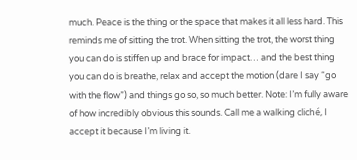much. Peace is the thing or the space that makes it all less hard. This reminds me of sitting the trot. When sitting the trot, the worst thing you can do is stiffen up and brace for impact… and the best thing you can do is breathe, relax and accept the motion (dare I say “go with the flow”) and things go so, so much better. Note: I’m fully aware of how incredibly obvious this sounds. Call me a walking cliché, I accept it because I’m living it.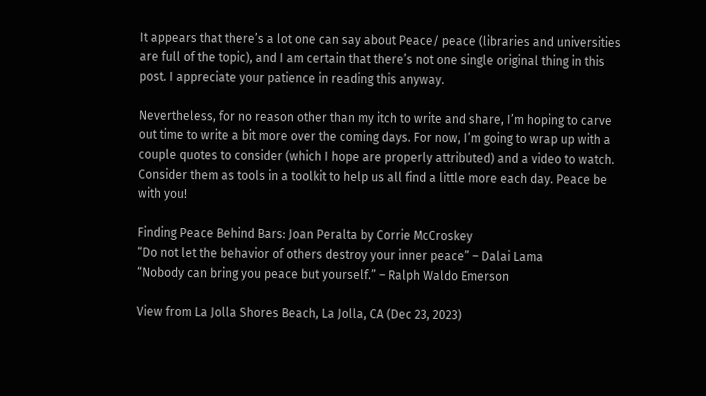It appears that there’s a lot one can say about Peace/ peace (libraries and universities are full of the topic), and I am certain that there’s not one single original thing in this post. I appreciate your patience in reading this anyway.

Nevertheless, for no reason other than my itch to write and share, I’m hoping to carve out time to write a bit more over the coming days. For now, I’m going to wrap up with a couple quotes to consider (which I hope are properly attributed) and a video to watch. Consider them as tools in a toolkit to help us all find a little more each day. Peace be with you!

Finding Peace Behind Bars: Joan Peralta by Corrie McCroskey
“Do not let the behavior of others destroy your inner peace” – Dalai Lama
“Nobody can bring you peace but yourself.” – Ralph Waldo Emerson

View from La Jolla Shores Beach, La Jolla, CA (Dec 23, 2023)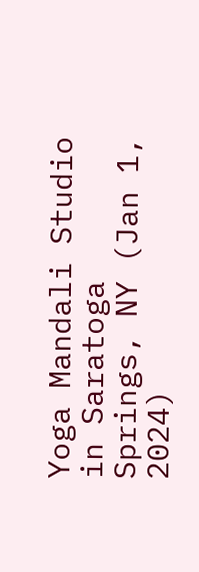Yoga Mandali Studio in Saratoga Springs, NY (Jan 1, 2024)